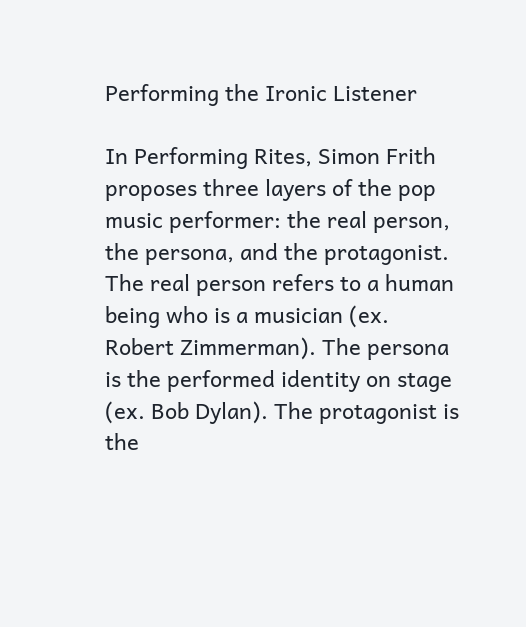Performing the Ironic Listener

In Performing Rites, Simon Frith proposes three layers of the pop music performer: the real person, the persona, and the protagonist. The real person refers to a human being who is a musician (ex. Robert Zimmerman). The persona is the performed identity on stage (ex. Bob Dylan). The protagonist is the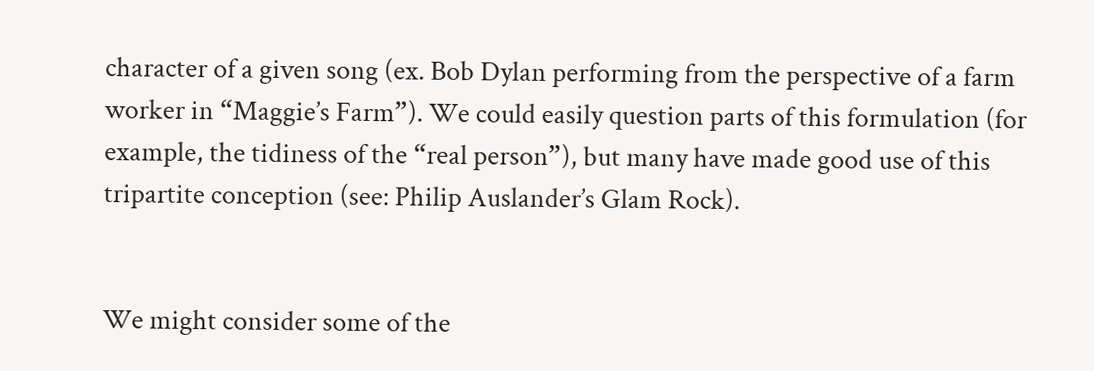character of a given song (ex. Bob Dylan performing from the perspective of a farm worker in “Maggie’s Farm”). We could easily question parts of this formulation (for example, the tidiness of the “real person”), but many have made good use of this tripartite conception (see: Philip Auslander’s Glam Rock).


We might consider some of the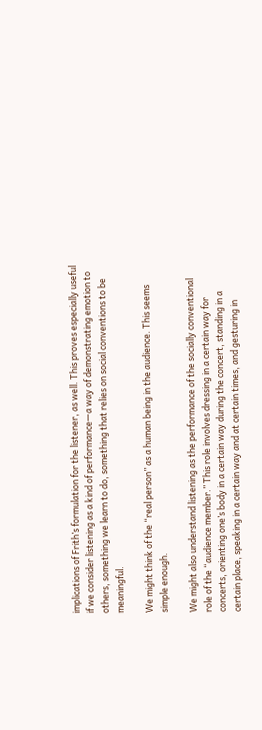implications of Frith’s formulation for the listener, as well. This proves especially useful if we consider listening as a kind of performance—a way of demonstrating emotion to others, something we learn to do, something that relies on social conventions to be meaningful.

We might think of the “real person” as a human being in the audience. This seems simple enough.

We might also understand listening as the performance of the socially conventional role of the “audience member.” This role involves dressing in a certain way for concerts, orienting one’s body in a certain way during the concert, standing in a certain place, speaking in a certain way and at certain times, and gesturing in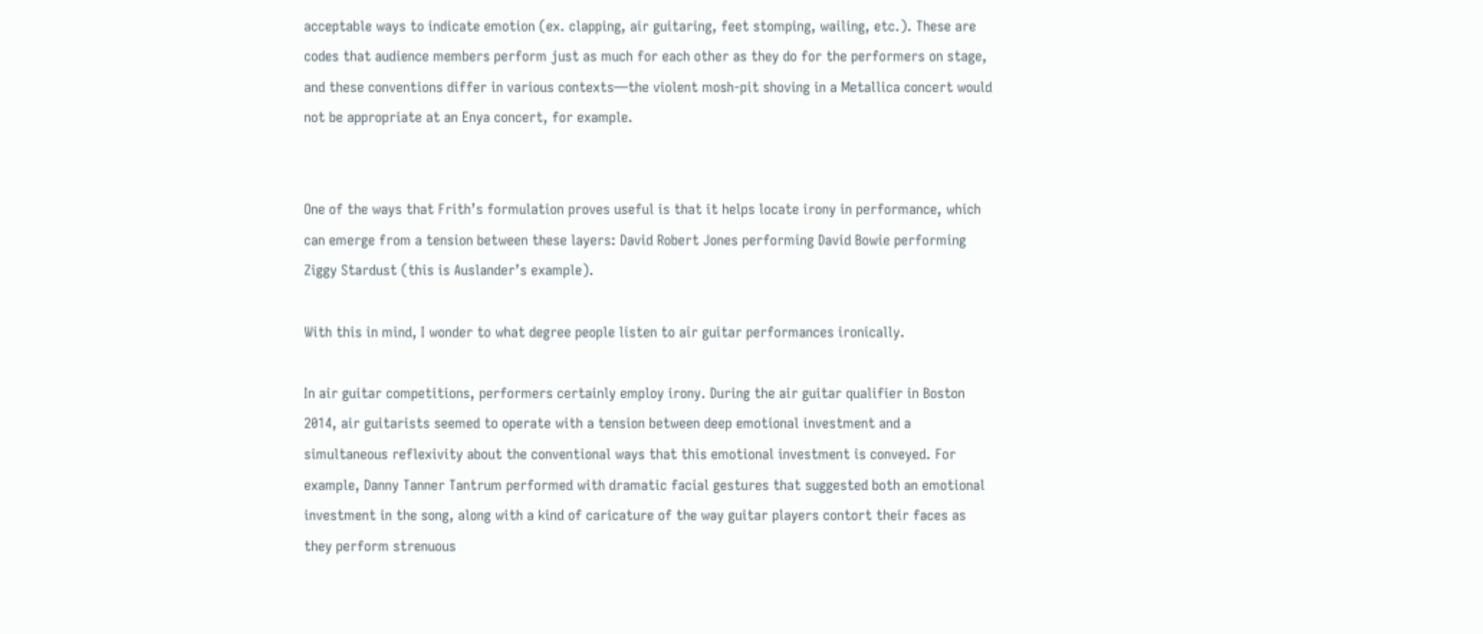acceptable ways to indicate emotion (ex. clapping, air guitaring, feet stomping, wailing, etc.). These are codes that audience members perform just as much for each other as they do for the performers on stage, and these conventions differ in various contexts—the violent mosh-pit shoving in a Metallica concert would not be appropriate at an Enya concert, for example.


One of the ways that Frith’s formulation proves useful is that it helps locate irony in performance, which can emerge from a tension between these layers: David Robert Jones performing David Bowie performing Ziggy Stardust (this is Auslander’s example).

With this in mind, I wonder to what degree people listen to air guitar performances ironically.

In air guitar competitions, performers certainly employ irony. During the air guitar qualifier in Boston 2014, air guitarists seemed to operate with a tension between deep emotional investment and a simultaneous reflexivity about the conventional ways that this emotional investment is conveyed. For example, Danny Tanner Tantrum performed with dramatic facial gestures that suggested both an emotional investment in the song, along with a kind of caricature of the way guitar players contort their faces as they perform strenuous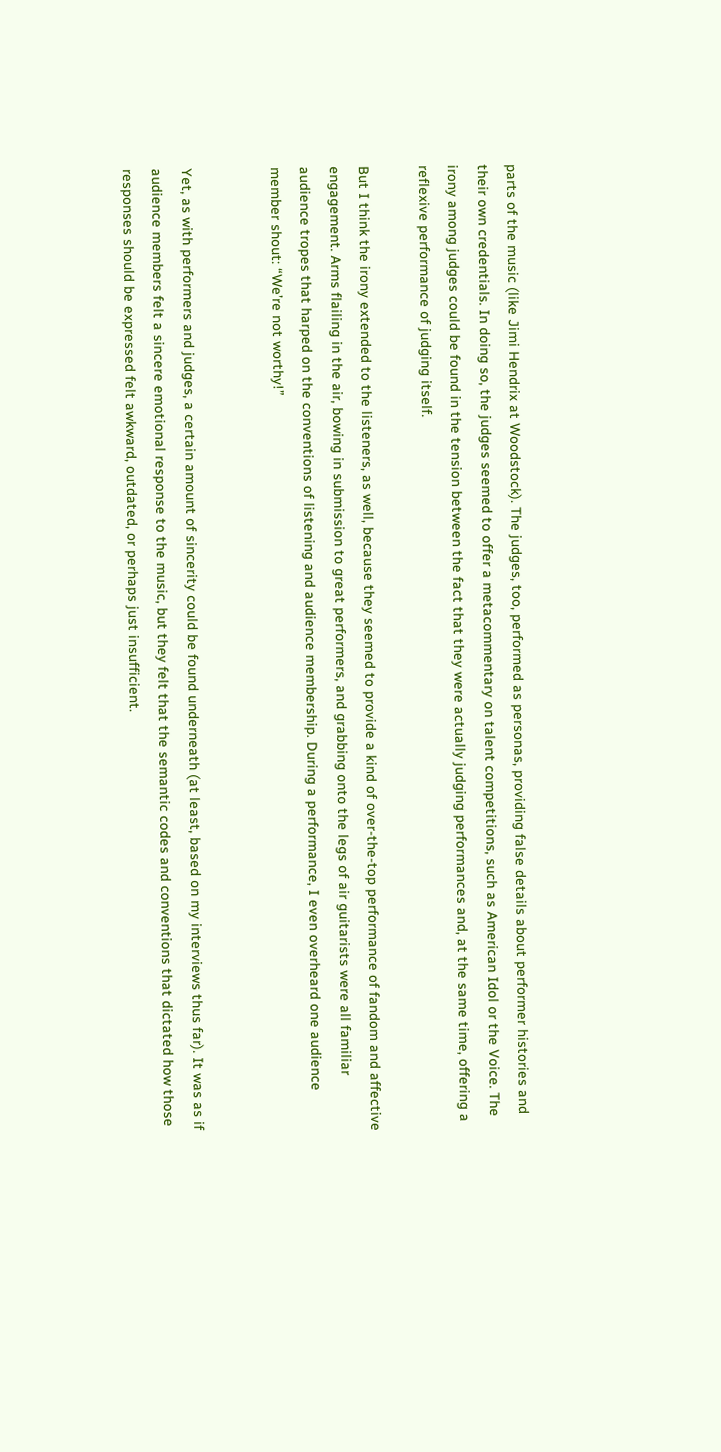parts of the music (like Jimi Hendrix at Woodstock). The judges, too, performed as personas, providing false details about performer histories and their own credentials. In doing so, the judges seemed to offer a metacommentary on talent competitions, such as American Idol or the Voice. The irony among judges could be found in the tension between the fact that they were actually judging performances and, at the same time, offering a reflexive performance of judging itself.

But I think the irony extended to the listeners, as well, because they seemed to provide a kind of over-the-top performance of fandom and affective engagement. Arms flailing in the air, bowing in submission to great performers, and grabbing onto the legs of air guitarists were all familiar audience tropes that harped on the conventions of listening and audience membership. During a performance, I even overheard one audience member shout: “We’re not worthy!”


Yet, as with performers and judges, a certain amount of sincerity could be found underneath (at least, based on my interviews thus far). It was as if audience members felt a sincere emotional response to the music, but they felt that the semantic codes and conventions that dictated how those responses should be expressed felt awkward, outdated, or perhaps just insufficient.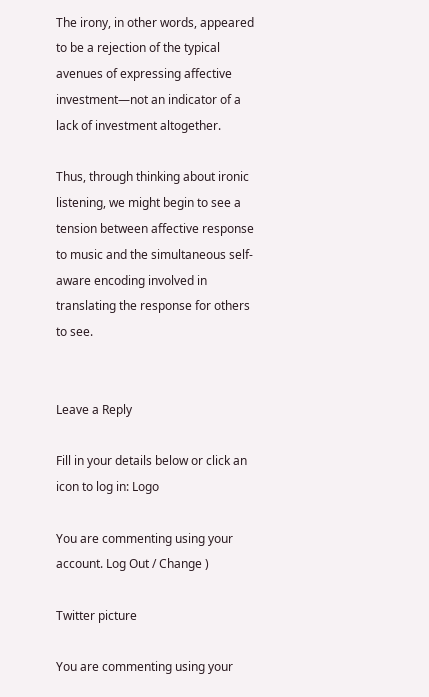The irony, in other words, appeared to be a rejection of the typical avenues of expressing affective investment—not an indicator of a lack of investment altogether.

Thus, through thinking about ironic listening, we might begin to see a tension between affective response to music and the simultaneous self-aware encoding involved in translating the response for others to see.


Leave a Reply

Fill in your details below or click an icon to log in: Logo

You are commenting using your account. Log Out / Change )

Twitter picture

You are commenting using your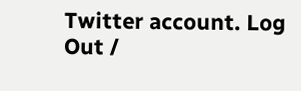Twitter account. Log Out /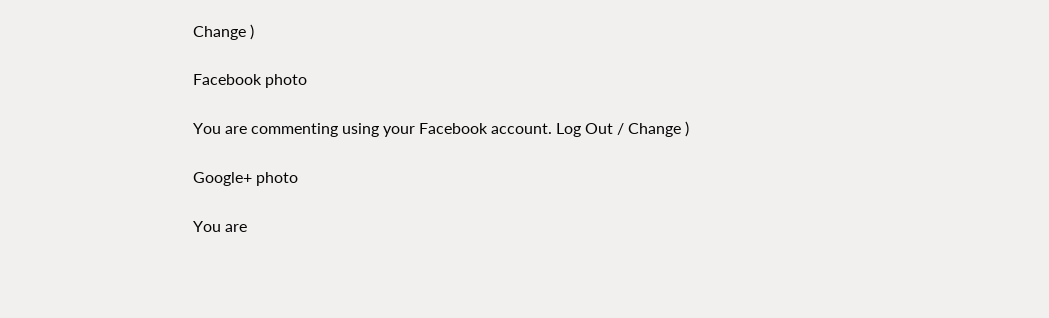Change )

Facebook photo

You are commenting using your Facebook account. Log Out / Change )

Google+ photo

You are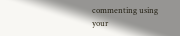commenting using your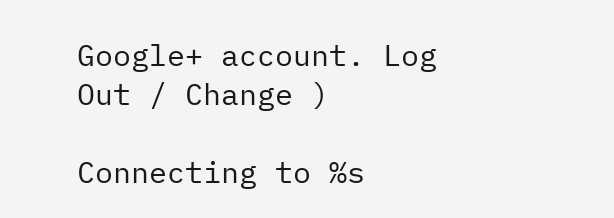Google+ account. Log Out / Change )

Connecting to %s